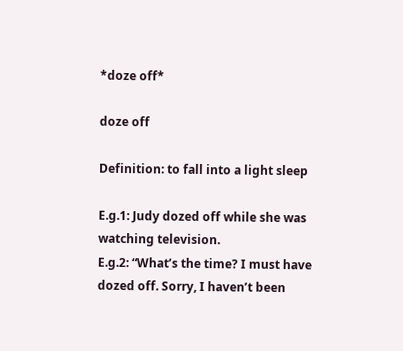*doze off*

doze off

Definition: to fall into a light sleep

E.g.1: Judy dozed off while she was watching television.
E.g.2: “What’s the time? I must have dozed off. Sorry, I haven’t been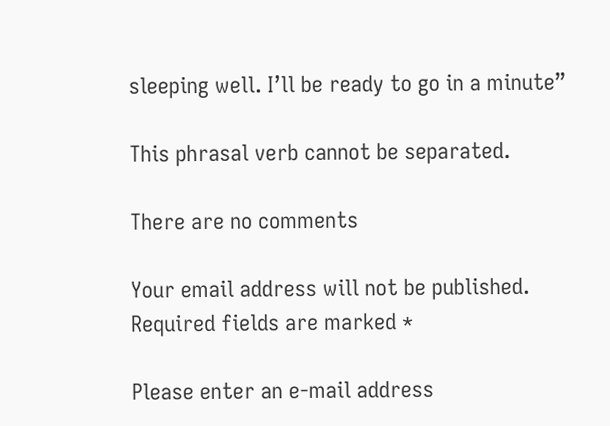sleeping well. I’ll be ready to go in a minute”

This phrasal verb cannot be separated.

There are no comments

Your email address will not be published. Required fields are marked *

Please enter an e-mail address